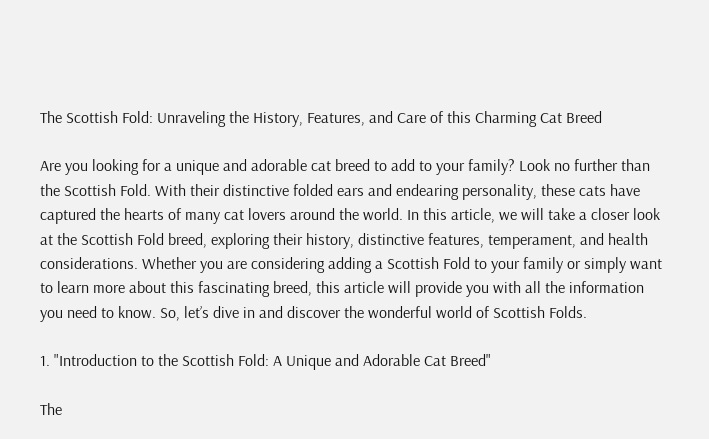The Scottish Fold: Unraveling the History, Features, and Care of this Charming Cat Breed

Are you looking for a unique and adorable cat breed to add to your family? Look no further than the Scottish Fold. With their distinctive folded ears and endearing personality, these cats have captured the hearts of many cat lovers around the world. In this article, we will take a closer look at the Scottish Fold breed, exploring their history, distinctive features, temperament, and health considerations. Whether you are considering adding a Scottish Fold to your family or simply want to learn more about this fascinating breed, this article will provide you with all the information you need to know. So, let’s dive in and discover the wonderful world of Scottish Folds.

1. "Introduction to the Scottish Fold: A Unique and Adorable Cat Breed"

The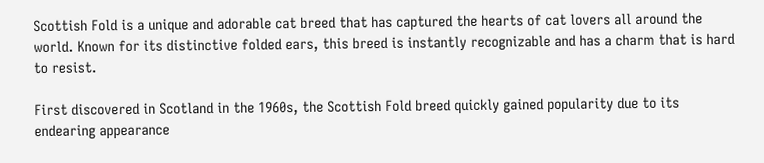Scottish Fold is a unique and adorable cat breed that has captured the hearts of cat lovers all around the world. Known for its distinctive folded ears, this breed is instantly recognizable and has a charm that is hard to resist.

First discovered in Scotland in the 1960s, the Scottish Fold breed quickly gained popularity due to its endearing appearance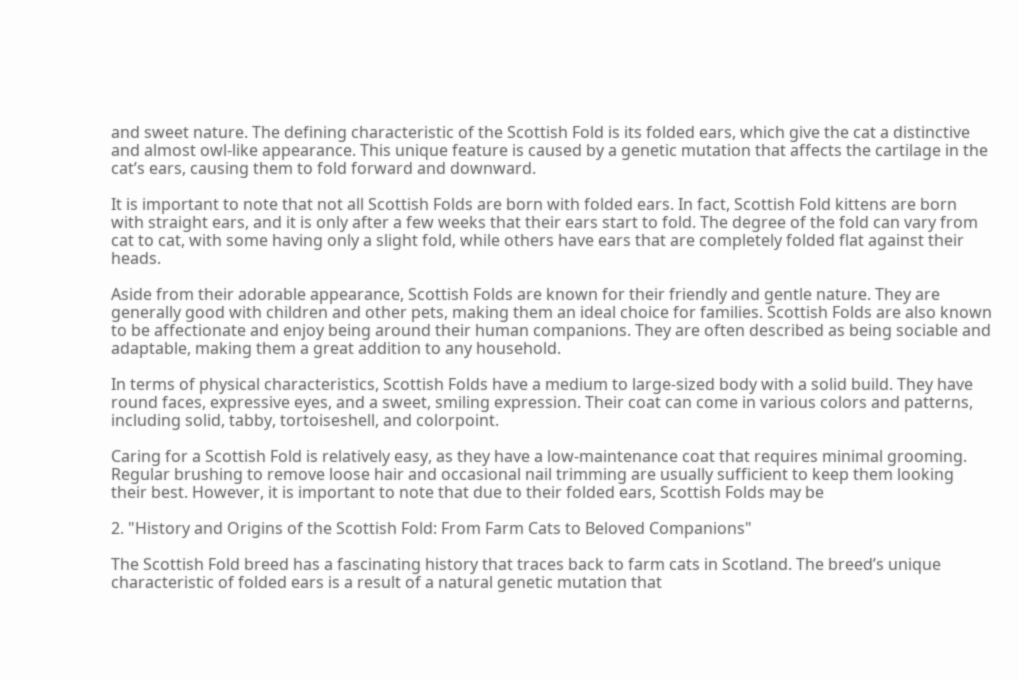and sweet nature. The defining characteristic of the Scottish Fold is its folded ears, which give the cat a distinctive and almost owl-like appearance. This unique feature is caused by a genetic mutation that affects the cartilage in the cat’s ears, causing them to fold forward and downward.

It is important to note that not all Scottish Folds are born with folded ears. In fact, Scottish Fold kittens are born with straight ears, and it is only after a few weeks that their ears start to fold. The degree of the fold can vary from cat to cat, with some having only a slight fold, while others have ears that are completely folded flat against their heads.

Aside from their adorable appearance, Scottish Folds are known for their friendly and gentle nature. They are generally good with children and other pets, making them an ideal choice for families. Scottish Folds are also known to be affectionate and enjoy being around their human companions. They are often described as being sociable and adaptable, making them a great addition to any household.

In terms of physical characteristics, Scottish Folds have a medium to large-sized body with a solid build. They have round faces, expressive eyes, and a sweet, smiling expression. Their coat can come in various colors and patterns, including solid, tabby, tortoiseshell, and colorpoint.

Caring for a Scottish Fold is relatively easy, as they have a low-maintenance coat that requires minimal grooming. Regular brushing to remove loose hair and occasional nail trimming are usually sufficient to keep them looking their best. However, it is important to note that due to their folded ears, Scottish Folds may be

2. "History and Origins of the Scottish Fold: From Farm Cats to Beloved Companions"

The Scottish Fold breed has a fascinating history that traces back to farm cats in Scotland. The breed’s unique characteristic of folded ears is a result of a natural genetic mutation that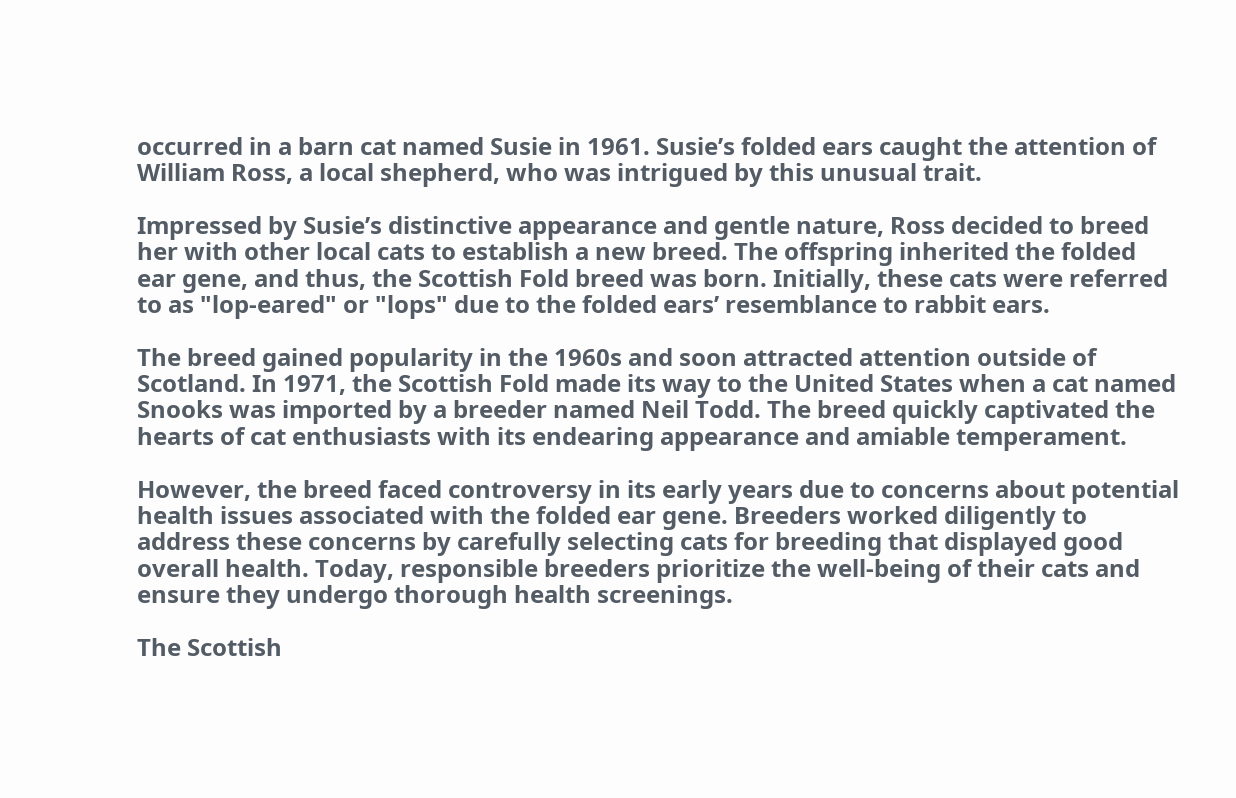occurred in a barn cat named Susie in 1961. Susie’s folded ears caught the attention of William Ross, a local shepherd, who was intrigued by this unusual trait.

Impressed by Susie’s distinctive appearance and gentle nature, Ross decided to breed her with other local cats to establish a new breed. The offspring inherited the folded ear gene, and thus, the Scottish Fold breed was born. Initially, these cats were referred to as "lop-eared" or "lops" due to the folded ears’ resemblance to rabbit ears.

The breed gained popularity in the 1960s and soon attracted attention outside of Scotland. In 1971, the Scottish Fold made its way to the United States when a cat named Snooks was imported by a breeder named Neil Todd. The breed quickly captivated the hearts of cat enthusiasts with its endearing appearance and amiable temperament.

However, the breed faced controversy in its early years due to concerns about potential health issues associated with the folded ear gene. Breeders worked diligently to address these concerns by carefully selecting cats for breeding that displayed good overall health. Today, responsible breeders prioritize the well-being of their cats and ensure they undergo thorough health screenings.

The Scottish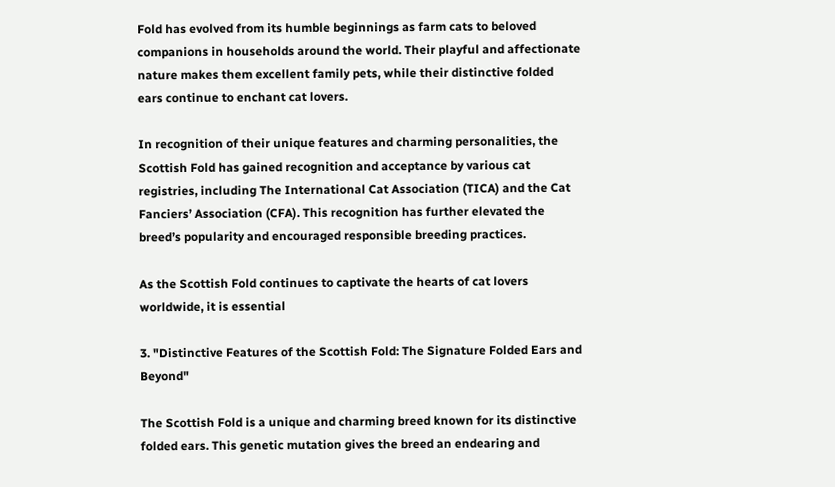Fold has evolved from its humble beginnings as farm cats to beloved companions in households around the world. Their playful and affectionate nature makes them excellent family pets, while their distinctive folded ears continue to enchant cat lovers.

In recognition of their unique features and charming personalities, the Scottish Fold has gained recognition and acceptance by various cat registries, including The International Cat Association (TICA) and the Cat Fanciers’ Association (CFA). This recognition has further elevated the breed’s popularity and encouraged responsible breeding practices.

As the Scottish Fold continues to captivate the hearts of cat lovers worldwide, it is essential

3. "Distinctive Features of the Scottish Fold: The Signature Folded Ears and Beyond"

The Scottish Fold is a unique and charming breed known for its distinctive folded ears. This genetic mutation gives the breed an endearing and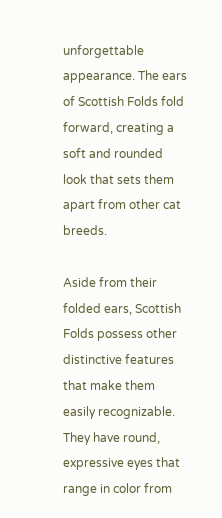unforgettable appearance. The ears of Scottish Folds fold forward, creating a soft and rounded look that sets them apart from other cat breeds.

Aside from their folded ears, Scottish Folds possess other distinctive features that make them easily recognizable. They have round, expressive eyes that range in color from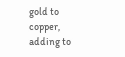gold to copper, adding to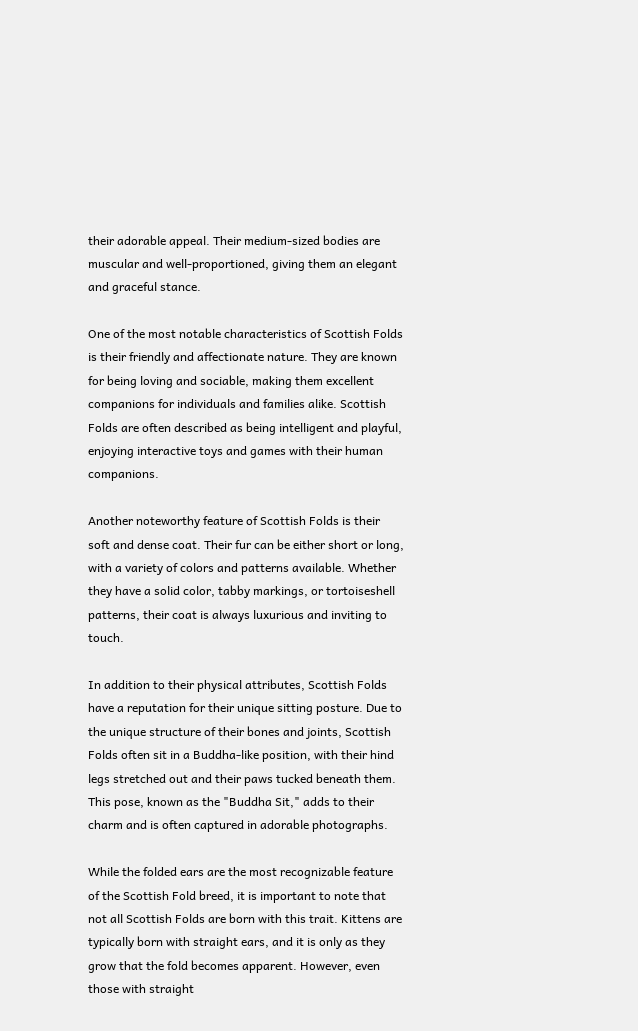their adorable appeal. Their medium-sized bodies are muscular and well-proportioned, giving them an elegant and graceful stance.

One of the most notable characteristics of Scottish Folds is their friendly and affectionate nature. They are known for being loving and sociable, making them excellent companions for individuals and families alike. Scottish Folds are often described as being intelligent and playful, enjoying interactive toys and games with their human companions.

Another noteworthy feature of Scottish Folds is their soft and dense coat. Their fur can be either short or long, with a variety of colors and patterns available. Whether they have a solid color, tabby markings, or tortoiseshell patterns, their coat is always luxurious and inviting to touch.

In addition to their physical attributes, Scottish Folds have a reputation for their unique sitting posture. Due to the unique structure of their bones and joints, Scottish Folds often sit in a Buddha-like position, with their hind legs stretched out and their paws tucked beneath them. This pose, known as the "Buddha Sit," adds to their charm and is often captured in adorable photographs.

While the folded ears are the most recognizable feature of the Scottish Fold breed, it is important to note that not all Scottish Folds are born with this trait. Kittens are typically born with straight ears, and it is only as they grow that the fold becomes apparent. However, even those with straight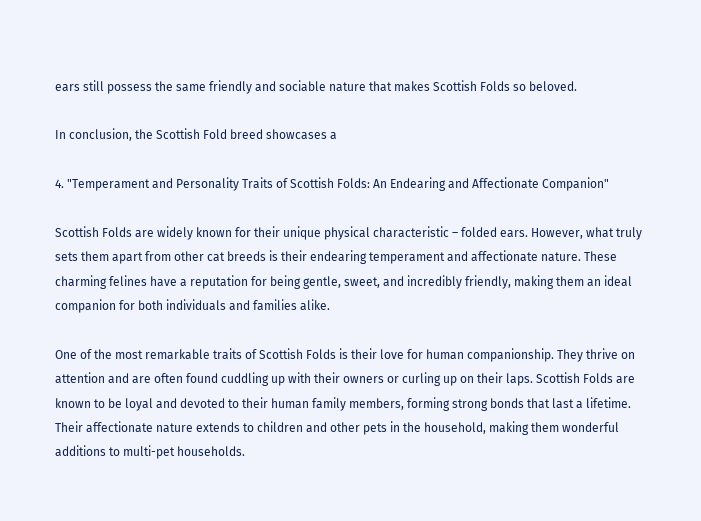ears still possess the same friendly and sociable nature that makes Scottish Folds so beloved.

In conclusion, the Scottish Fold breed showcases a

4. "Temperament and Personality Traits of Scottish Folds: An Endearing and Affectionate Companion"

Scottish Folds are widely known for their unique physical characteristic – folded ears. However, what truly sets them apart from other cat breeds is their endearing temperament and affectionate nature. These charming felines have a reputation for being gentle, sweet, and incredibly friendly, making them an ideal companion for both individuals and families alike.

One of the most remarkable traits of Scottish Folds is their love for human companionship. They thrive on attention and are often found cuddling up with their owners or curling up on their laps. Scottish Folds are known to be loyal and devoted to their human family members, forming strong bonds that last a lifetime. Their affectionate nature extends to children and other pets in the household, making them wonderful additions to multi-pet households.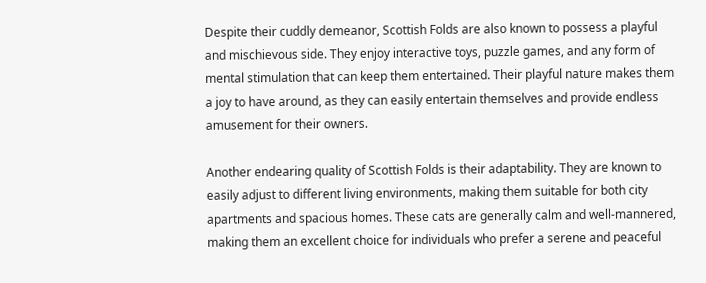Despite their cuddly demeanor, Scottish Folds are also known to possess a playful and mischievous side. They enjoy interactive toys, puzzle games, and any form of mental stimulation that can keep them entertained. Their playful nature makes them a joy to have around, as they can easily entertain themselves and provide endless amusement for their owners.

Another endearing quality of Scottish Folds is their adaptability. They are known to easily adjust to different living environments, making them suitable for both city apartments and spacious homes. These cats are generally calm and well-mannered, making them an excellent choice for individuals who prefer a serene and peaceful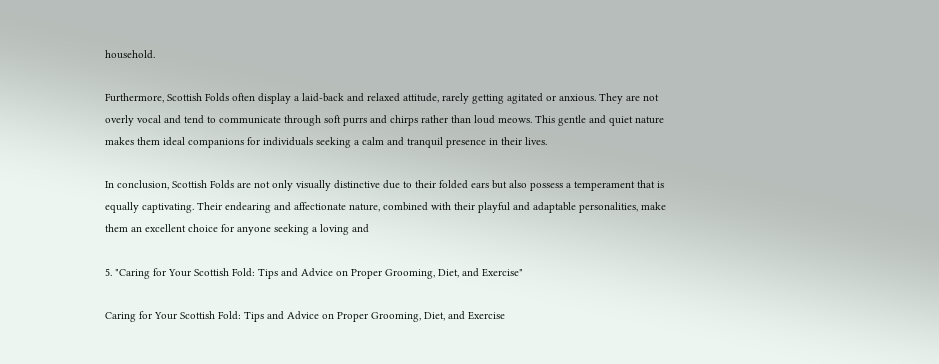household.

Furthermore, Scottish Folds often display a laid-back and relaxed attitude, rarely getting agitated or anxious. They are not overly vocal and tend to communicate through soft purrs and chirps rather than loud meows. This gentle and quiet nature makes them ideal companions for individuals seeking a calm and tranquil presence in their lives.

In conclusion, Scottish Folds are not only visually distinctive due to their folded ears but also possess a temperament that is equally captivating. Their endearing and affectionate nature, combined with their playful and adaptable personalities, make them an excellent choice for anyone seeking a loving and

5. "Caring for Your Scottish Fold: Tips and Advice on Proper Grooming, Diet, and Exercise"

Caring for Your Scottish Fold: Tips and Advice on Proper Grooming, Diet, and Exercise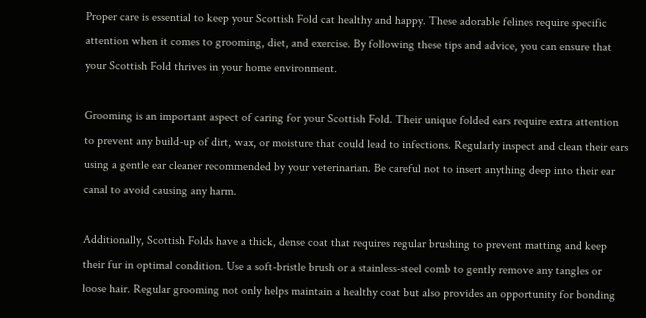Proper care is essential to keep your Scottish Fold cat healthy and happy. These adorable felines require specific attention when it comes to grooming, diet, and exercise. By following these tips and advice, you can ensure that your Scottish Fold thrives in your home environment.

Grooming is an important aspect of caring for your Scottish Fold. Their unique folded ears require extra attention to prevent any build-up of dirt, wax, or moisture that could lead to infections. Regularly inspect and clean their ears using a gentle ear cleaner recommended by your veterinarian. Be careful not to insert anything deep into their ear canal to avoid causing any harm.

Additionally, Scottish Folds have a thick, dense coat that requires regular brushing to prevent matting and keep their fur in optimal condition. Use a soft-bristle brush or a stainless-steel comb to gently remove any tangles or loose hair. Regular grooming not only helps maintain a healthy coat but also provides an opportunity for bonding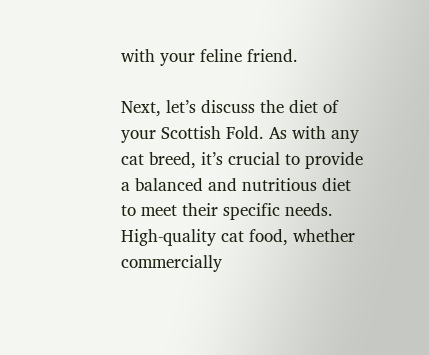with your feline friend.

Next, let’s discuss the diet of your Scottish Fold. As with any cat breed, it’s crucial to provide a balanced and nutritious diet to meet their specific needs. High-quality cat food, whether commercially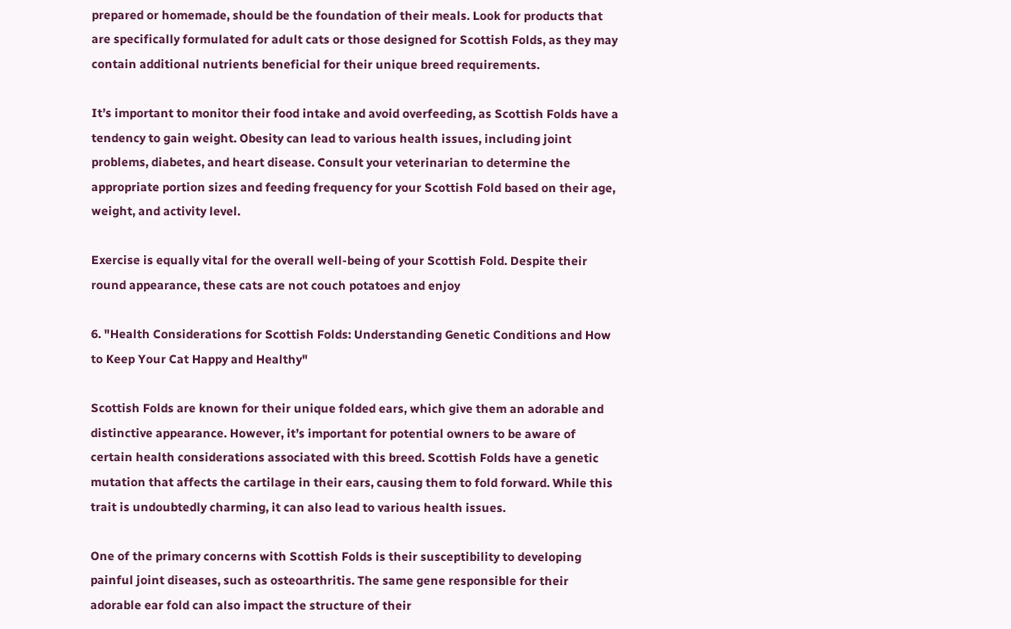prepared or homemade, should be the foundation of their meals. Look for products that are specifically formulated for adult cats or those designed for Scottish Folds, as they may contain additional nutrients beneficial for their unique breed requirements.

It’s important to monitor their food intake and avoid overfeeding, as Scottish Folds have a tendency to gain weight. Obesity can lead to various health issues, including joint problems, diabetes, and heart disease. Consult your veterinarian to determine the appropriate portion sizes and feeding frequency for your Scottish Fold based on their age, weight, and activity level.

Exercise is equally vital for the overall well-being of your Scottish Fold. Despite their round appearance, these cats are not couch potatoes and enjoy

6. "Health Considerations for Scottish Folds: Understanding Genetic Conditions and How to Keep Your Cat Happy and Healthy"

Scottish Folds are known for their unique folded ears, which give them an adorable and distinctive appearance. However, it’s important for potential owners to be aware of certain health considerations associated with this breed. Scottish Folds have a genetic mutation that affects the cartilage in their ears, causing them to fold forward. While this trait is undoubtedly charming, it can also lead to various health issues.

One of the primary concerns with Scottish Folds is their susceptibility to developing painful joint diseases, such as osteoarthritis. The same gene responsible for their adorable ear fold can also impact the structure of their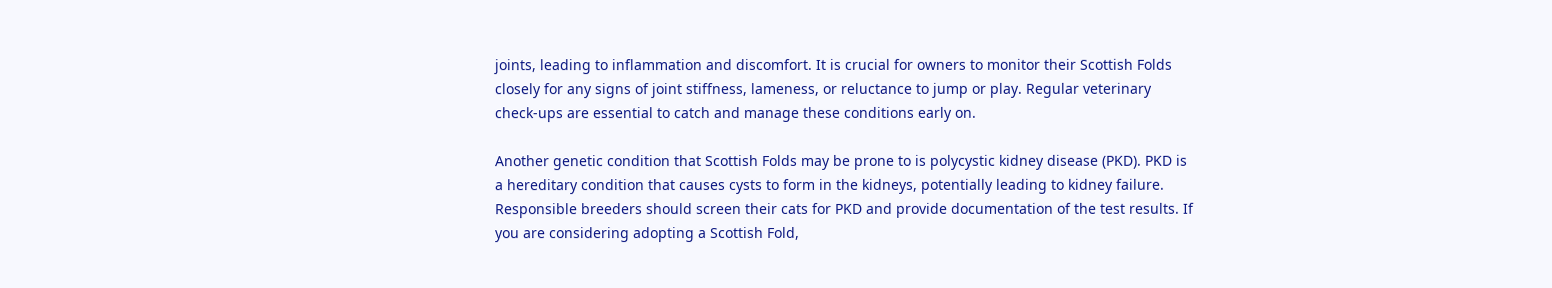joints, leading to inflammation and discomfort. It is crucial for owners to monitor their Scottish Folds closely for any signs of joint stiffness, lameness, or reluctance to jump or play. Regular veterinary check-ups are essential to catch and manage these conditions early on.

Another genetic condition that Scottish Folds may be prone to is polycystic kidney disease (PKD). PKD is a hereditary condition that causes cysts to form in the kidneys, potentially leading to kidney failure. Responsible breeders should screen their cats for PKD and provide documentation of the test results. If you are considering adopting a Scottish Fold,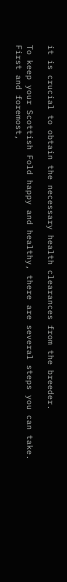it is crucial to obtain the necessary health clearances from the breeder.

To keep your Scottish Fold happy and healthy, there are several steps you can take. First and foremost,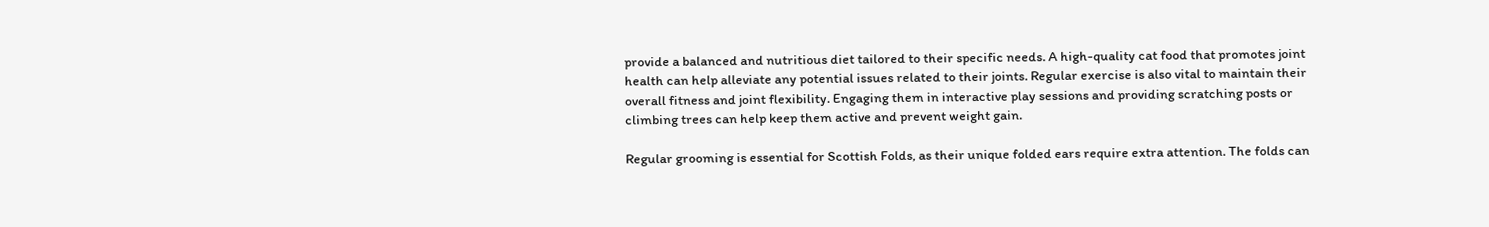provide a balanced and nutritious diet tailored to their specific needs. A high-quality cat food that promotes joint health can help alleviate any potential issues related to their joints. Regular exercise is also vital to maintain their overall fitness and joint flexibility. Engaging them in interactive play sessions and providing scratching posts or climbing trees can help keep them active and prevent weight gain.

Regular grooming is essential for Scottish Folds, as their unique folded ears require extra attention. The folds can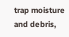trap moisture and debris,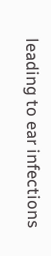leading to ear infections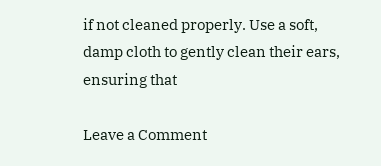if not cleaned properly. Use a soft, damp cloth to gently clean their ears, ensuring that

Leave a Comment